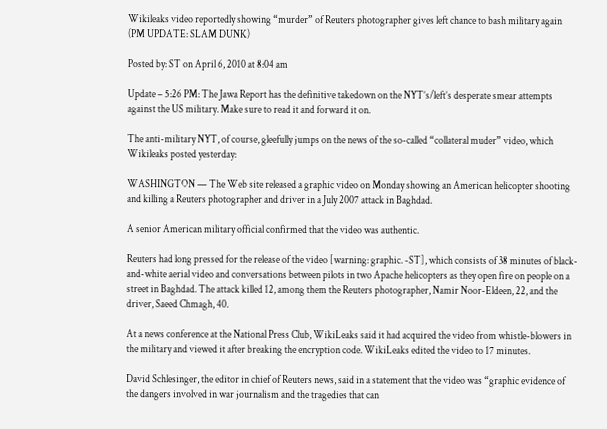Wikileaks video reportedly showing “murder” of Reuters photographer gives left chance to bash military again (PM UPDATE: SLAM DUNK)

Posted by: ST on April 6, 2010 at 8:04 am

Update – 5:26 PM: The Jawa Report has the definitive takedown on the NYT’s/left’s desperate smear attempts against the US military. Make sure to read it and forward it on.

The anti-military NYT, of course, gleefully jumps on the news of the so-called “collateral muder” video, which Wikileaks posted yesterday:

WASHINGTON — The Web site released a graphic video on Monday showing an American helicopter shooting and killing a Reuters photographer and driver in a July 2007 attack in Baghdad.

A senior American military official confirmed that the video was authentic.

Reuters had long pressed for the release of the video [warning: graphic. -ST], which consists of 38 minutes of black-and-white aerial video and conversations between pilots in two Apache helicopters as they open fire on people on a street in Baghdad. The attack killed 12, among them the Reuters photographer, Namir Noor-Eldeen, 22, and the driver, Saeed Chmagh, 40.

At a news conference at the National Press Club, WikiLeaks said it had acquired the video from whistle-blowers in the military and viewed it after breaking the encryption code. WikiLeaks edited the video to 17 minutes.

David Schlesinger, the editor in chief of Reuters news, said in a statement that the video was “graphic evidence of the dangers involved in war journalism and the tragedies that can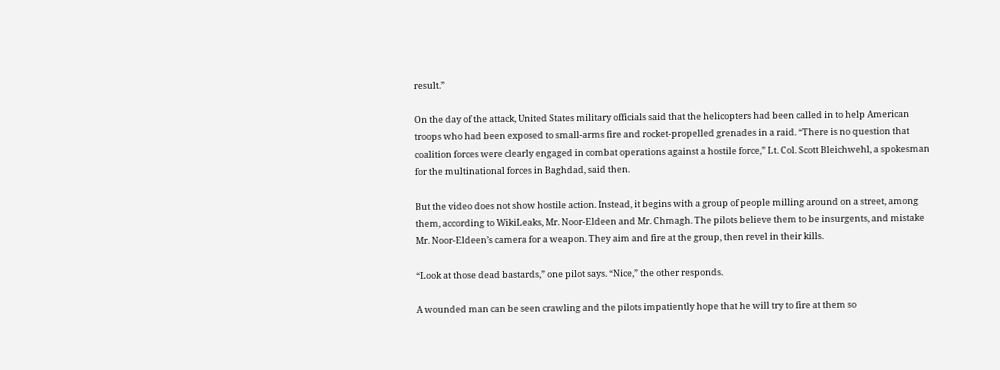result.”

On the day of the attack, United States military officials said that the helicopters had been called in to help American troops who had been exposed to small-arms fire and rocket-propelled grenades in a raid. “There is no question that coalition forces were clearly engaged in combat operations against a hostile force,” Lt. Col. Scott Bleichwehl, a spokesman for the multinational forces in Baghdad, said then.

But the video does not show hostile action. Instead, it begins with a group of people milling around on a street, among them, according to WikiLeaks, Mr. Noor-Eldeen and Mr. Chmagh. The pilots believe them to be insurgents, and mistake Mr. Noor-Eldeen’s camera for a weapon. They aim and fire at the group, then revel in their kills.

“Look at those dead bastards,” one pilot says. “Nice,” the other responds.

A wounded man can be seen crawling and the pilots impatiently hope that he will try to fire at them so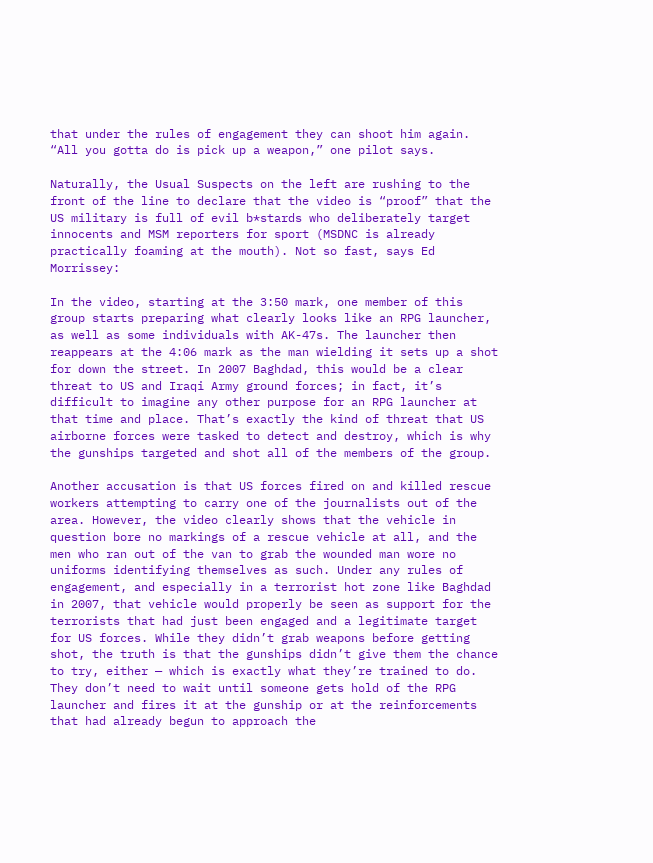that under the rules of engagement they can shoot him again. “All you gotta do is pick up a weapon,” one pilot says.

Naturally, the Usual Suspects on the left are rushing to the front of the line to declare that the video is “proof” that the US military is full of evil b*stards who deliberately target innocents and MSM reporters for sport (MSDNC is already practically foaming at the mouth). Not so fast, says Ed Morrissey:

In the video, starting at the 3:50 mark, one member of this group starts preparing what clearly looks like an RPG launcher, as well as some individuals with AK-47s. The launcher then reappears at the 4:06 mark as the man wielding it sets up a shot for down the street. In 2007 Baghdad, this would be a clear threat to US and Iraqi Army ground forces; in fact, it’s difficult to imagine any other purpose for an RPG launcher at that time and place. That’s exactly the kind of threat that US airborne forces were tasked to detect and destroy, which is why the gunships targeted and shot all of the members of the group.

Another accusation is that US forces fired on and killed rescue workers attempting to carry one of the journalists out of the area. However, the video clearly shows that the vehicle in question bore no markings of a rescue vehicle at all, and the men who ran out of the van to grab the wounded man wore no uniforms identifying themselves as such. Under any rules of engagement, and especially in a terrorist hot zone like Baghdad in 2007, that vehicle would properly be seen as support for the terrorists that had just been engaged and a legitimate target for US forces. While they didn’t grab weapons before getting shot, the truth is that the gunships didn’t give them the chance to try, either — which is exactly what they’re trained to do. They don’t need to wait until someone gets hold of the RPG launcher and fires it at the gunship or at the reinforcements that had already begun to approach the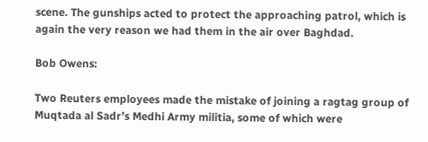scene. The gunships acted to protect the approaching patrol, which is again the very reason we had them in the air over Baghdad.

Bob Owens:

Two Reuters employees made the mistake of joining a ragtag group of Muqtada al Sadr’s Medhi Army militia, some of which were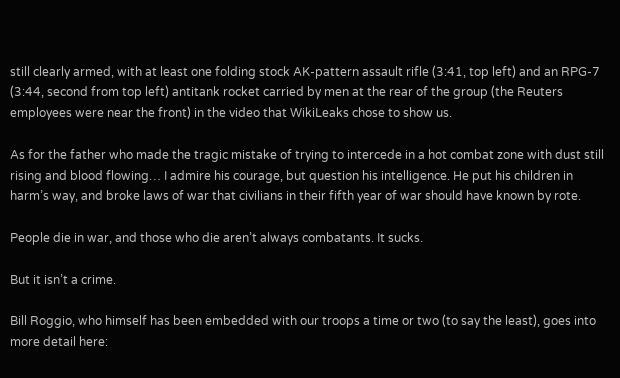still clearly armed, with at least one folding stock AK-pattern assault rifle (3:41, top left) and an RPG-7 (3:44, second from top left) antitank rocket carried by men at the rear of the group (the Reuters employees were near the front) in the video that WikiLeaks chose to show us.

As for the father who made the tragic mistake of trying to intercede in a hot combat zone with dust still rising and blood flowing… I admire his courage, but question his intelligence. He put his children in harm’s way, and broke laws of war that civilians in their fifth year of war should have known by rote.

People die in war, and those who die aren’t always combatants. It sucks.

But it isn’t a crime.

Bill Roggio, who himself has been embedded with our troops a time or two (to say the least), goes into more detail here: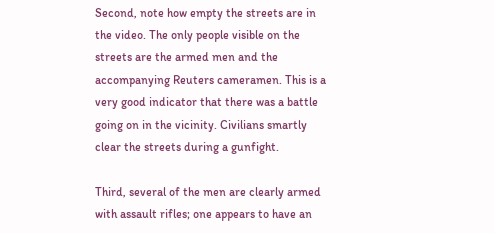Second, note how empty the streets are in the video. The only people visible on the streets are the armed men and the accompanying Reuters cameramen. This is a very good indicator that there was a battle going on in the vicinity. Civilians smartly clear the streets during a gunfight.

Third, several of the men are clearly armed with assault rifles; one appears to have an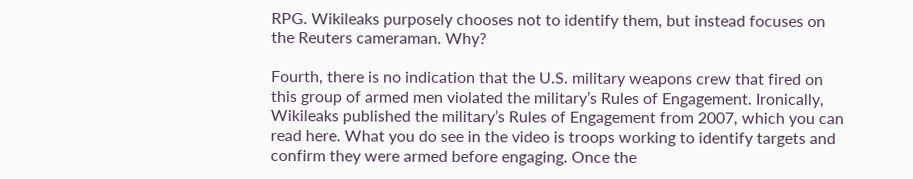RPG. Wikileaks purposely chooses not to identify them, but instead focuses on the Reuters cameraman. Why?

Fourth, there is no indication that the U.S. military weapons crew that fired on this group of armed men violated the military’s Rules of Engagement. Ironically, Wikileaks published the military’s Rules of Engagement from 2007, which you can read here. What you do see in the video is troops working to identify targets and confirm they were armed before engaging. Once the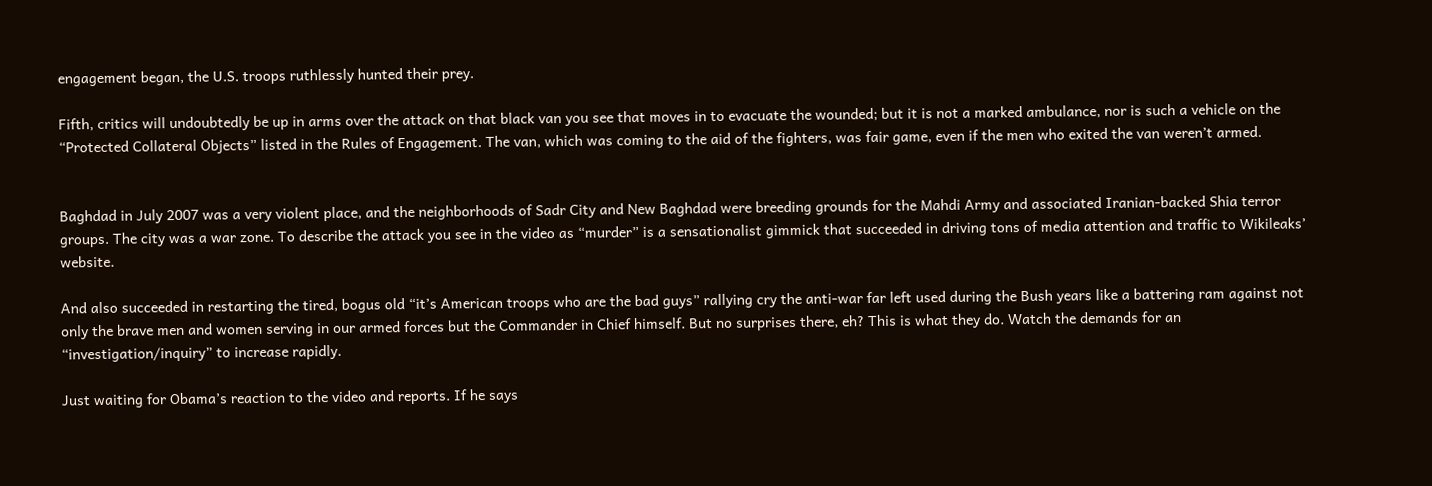engagement began, the U.S. troops ruthlessly hunted their prey.

Fifth, critics will undoubtedly be up in arms over the attack on that black van you see that moves in to evacuate the wounded; but it is not a marked ambulance, nor is such a vehicle on the “Protected Collateral Objects” listed in the Rules of Engagement. The van, which was coming to the aid of the fighters, was fair game, even if the men who exited the van weren’t armed.


Baghdad in July 2007 was a very violent place, and the neighborhoods of Sadr City and New Baghdad were breeding grounds for the Mahdi Army and associated Iranian-backed Shia terror groups. The city was a war zone. To describe the attack you see in the video as “murder” is a sensationalist gimmick that succeeded in driving tons of media attention and traffic to Wikileaks’ website.

And also succeeded in restarting the tired, bogus old “it’s American troops who are the bad guys” rallying cry the anti-war far left used during the Bush years like a battering ram against not only the brave men and women serving in our armed forces but the Commander in Chief himself. But no surprises there, eh? This is what they do. Watch the demands for an “investigation/inquiry” to increase rapidly.

Just waiting for Obama’s reaction to the video and reports. If he says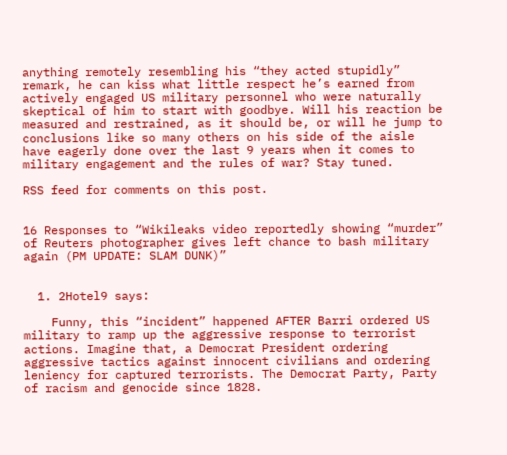anything remotely resembling his “they acted stupidly” remark, he can kiss what little respect he’s earned from actively engaged US military personnel who were naturally skeptical of him to start with goodbye. Will his reaction be measured and restrained, as it should be, or will he jump to conclusions like so many others on his side of the aisle have eagerly done over the last 9 years when it comes to military engagement and the rules of war? Stay tuned.

RSS feed for comments on this post.


16 Responses to “Wikileaks video reportedly showing “murder” of Reuters photographer gives left chance to bash military again (PM UPDATE: SLAM DUNK)”


  1. 2Hotel9 says:

    Funny, this “incident” happened AFTER Barri ordered US military to ramp up the aggressive response to terrorist actions. Imagine that, a Democrat President ordering aggressive tactics against innocent civilians and ordering leniency for captured terrorists. The Democrat Party, Party of racism and genocide since 1828.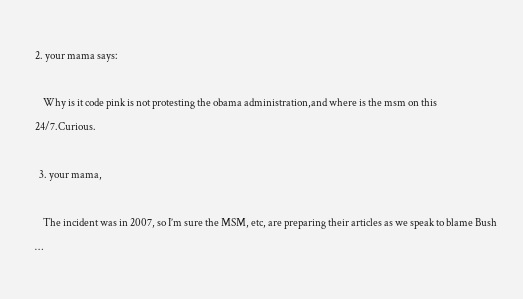2. your mama says:

    Why is it code pink is not protesting the obama administration,and where is the msm on this 24/7.Curious.

  3. your mama,

    The incident was in 2007, so I’m sure the MSM, etc, are preparing their articles as we speak to blame Bush …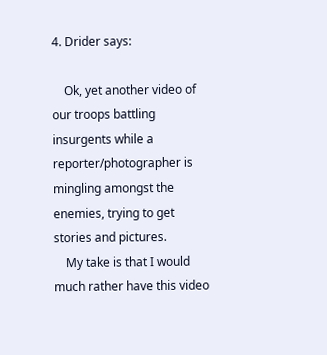4. Drider says:

    Ok, yet another video of our troops battling insurgents while a reporter/photographer is mingling amongst the enemies, trying to get stories and pictures.
    My take is that I would much rather have this video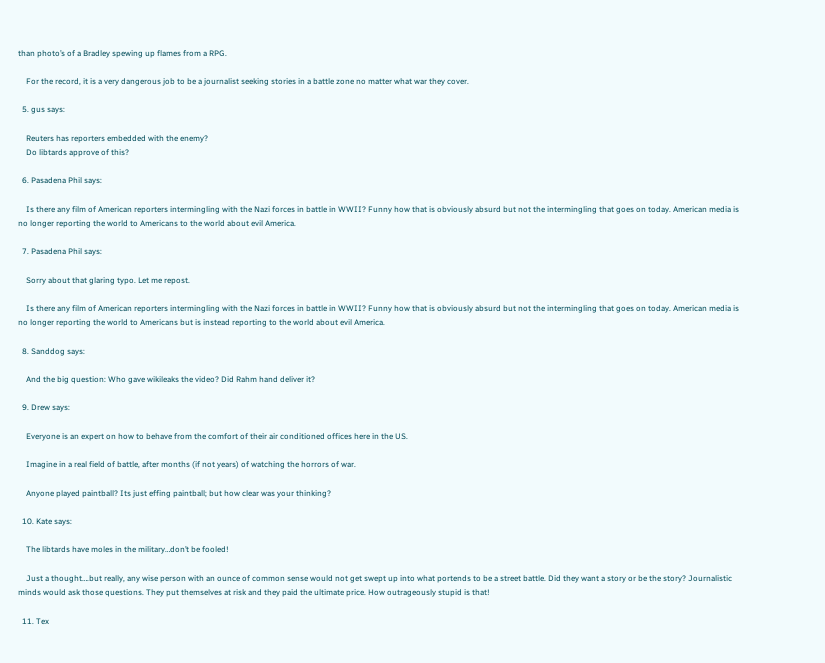than photo’s of a Bradley spewing up flames from a RPG.

    For the record, it is a very dangerous job to be a journalist seeking stories in a battle zone no matter what war they cover.

  5. gus says:

    Reuters has reporters embedded with the enemy?
    Do libtards approve of this?

  6. Pasadena Phil says:

    Is there any film of American reporters intermingling with the Nazi forces in battle in WWII? Funny how that is obviously absurd but not the intermingling that goes on today. American media is no longer reporting the world to Americans to the world about evil America.

  7. Pasadena Phil says:

    Sorry about that glaring typo. Let me repost.

    Is there any film of American reporters intermingling with the Nazi forces in battle in WWII? Funny how that is obviously absurd but not the intermingling that goes on today. American media is no longer reporting the world to Americans but is instead reporting to the world about evil America.

  8. Sanddog says:

    And the big question: Who gave wikileaks the video? Did Rahm hand deliver it?

  9. Drew says:

    Everyone is an expert on how to behave from the comfort of their air conditioned offices here in the US.

    Imagine in a real field of battle, after months (if not years) of watching the horrors of war.

    Anyone played paintball? Its just effing paintball; but how clear was your thinking?

  10. Kate says:

    The libtards have moles in the military…don’t be fooled!

    Just a thought….but really, any wise person with an ounce of common sense would not get swept up into what portends to be a street battle. Did they want a story or be the story? Journalistic minds would ask those questions. They put themselves at risk and they paid the ultimate price. How outrageously stupid is that!

  11. Tex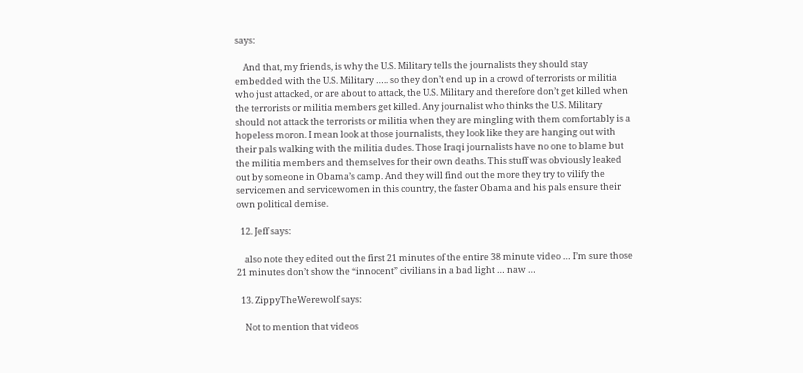says:

    And that, my friends, is why the U.S. Military tells the journalists they should stay embedded with the U.S. Military ….. so they don’t end up in a crowd of terrorists or militia who just attacked, or are about to attack, the U.S. Military and therefore don’t get killed when the terrorists or militia members get killed. Any journalist who thinks the U.S. Military should not attack the terrorists or militia when they are mingling with them comfortably is a hopeless moron. I mean look at those journalists, they look like they are hanging out with their pals walking with the militia dudes. Those Iraqi journalists have no one to blame but the militia members and themselves for their own deaths. This stuff was obviously leaked out by someone in Obama’s camp. And they will find out the more they try to vilify the servicemen and servicewomen in this country, the faster Obama and his pals ensure their own political demise.

  12. Jeff says:

    also note they edited out the first 21 minutes of the entire 38 minute video … I’m sure those 21 minutes don’t show the “innocent” civilians in a bad light … naw …

  13. ZippyTheWerewolf says:

    Not to mention that videos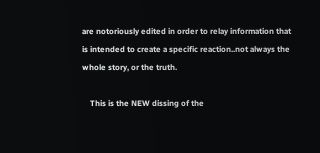are notoriously edited in order to relay information that is intended to create a specific reaction..not always the whole story, or the truth.

    This is the NEW dissing of the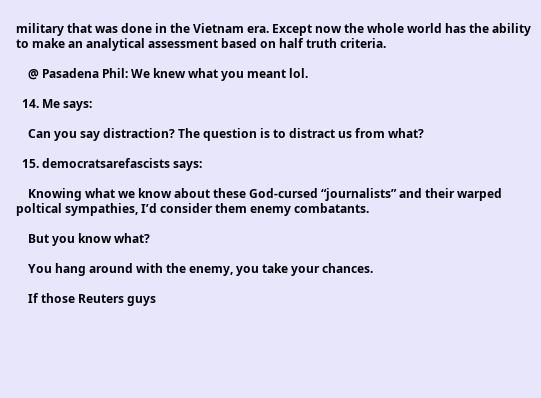military that was done in the Vietnam era. Except now the whole world has the ability to make an analytical assessment based on half truth criteria.

    @ Pasadena Phil: We knew what you meant lol.

  14. Me says:

    Can you say distraction? The question is to distract us from what?

  15. democratsarefascists says:

    Knowing what we know about these God-cursed “journalists” and their warped poltical sympathies, I’d consider them enemy combatants.

    But you know what?

    You hang around with the enemy, you take your chances.

    If those Reuters guys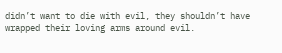didn’t want to die with evil, they shouldn’t have wrapped their loving arms around evil.